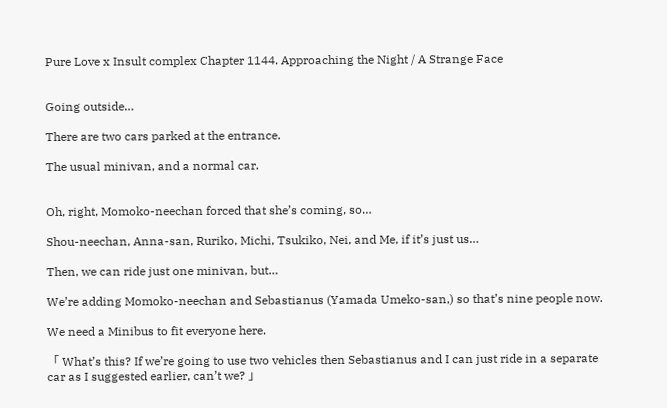Pure Love x Insult complex Chapter 1144. Approaching the Night / A Strange Face


Going outside…

There are two cars parked at the entrance.

The usual minivan, and a normal car.


Oh, right, Momoko-neechan forced that she’s coming, so…

Shou-neechan, Anna-san, Ruriko, Michi, Tsukiko, Nei, and Me, if it’s just us…

Then, we can ride just one minivan, but…

We’re adding Momoko-neechan and Sebastianus (Yamada Umeko-san,) so that’s nine people now.

We need a Minibus to fit everyone here.

「 What’s this? If we’re going to use two vehicles then Sebastianus and I can just ride in a separate car as I suggested earlier, can’t we? 」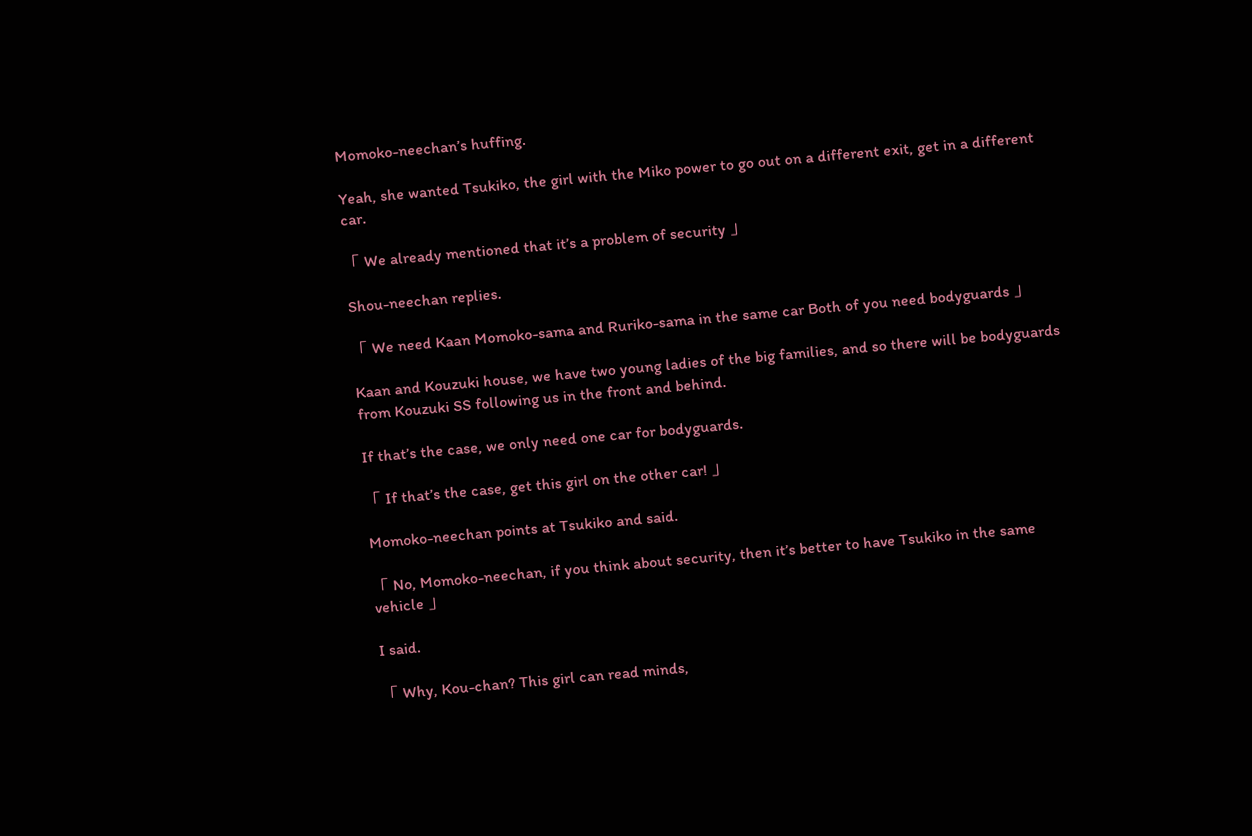Momoko-neechan’s huffing.

Yeah, she wanted Tsukiko, the girl with the Miko power to go out on a different exit, get in a different car.

「 We already mentioned that it’s a problem of security 」

Shou-neechan replies.

「 We need Kaan Momoko-sama and Ruriko-sama in the same car Both of you need bodyguards 」

Kaan and Kouzuki house, we have two young ladies of the big families, and so there will be bodyguards from Kouzuki SS following us in the front and behind.

If that’s the case, we only need one car for bodyguards.

「 If that’s the case, get this girl on the other car! 」

Momoko-neechan points at Tsukiko and said.

「 No, Momoko-neechan, if you think about security, then it’s better to have Tsukiko in the same vehicle 」

I said.

「 Why, Kou-chan? This girl can read minds,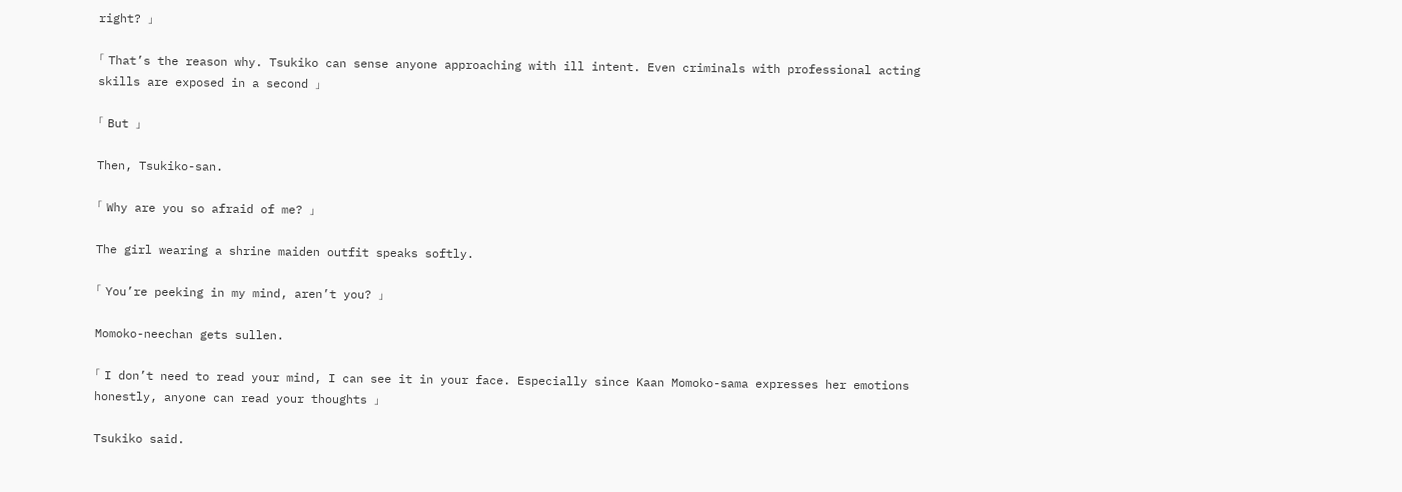right? 」

「 That’s the reason why. Tsukiko can sense anyone approaching with ill intent. Even criminals with professional acting skills are exposed in a second 」

「 But 」

Then, Tsukiko-san.

「 Why are you so afraid of me? 」

The girl wearing a shrine maiden outfit speaks softly.

「 You’re peeking in my mind, aren’t you? 」

Momoko-neechan gets sullen.

「 I don’t need to read your mind, I can see it in your face. Especially since Kaan Momoko-sama expresses her emotions honestly, anyone can read your thoughts 」

Tsukiko said.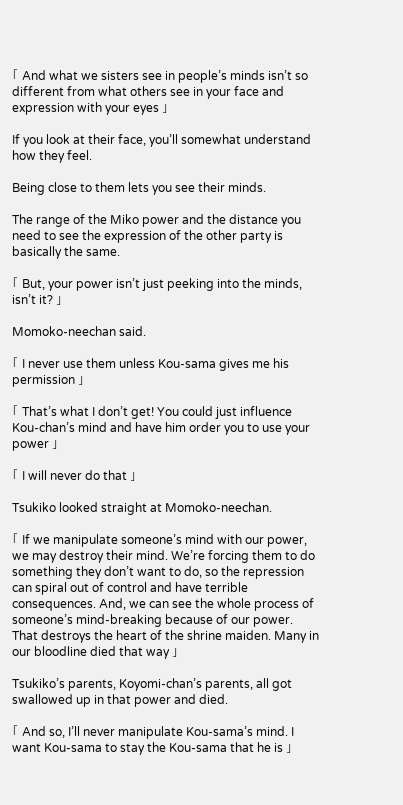「 And what we sisters see in people’s minds isn’t so different from what others see in your face and expression with your eyes 」

If you look at their face, you’ll somewhat understand how they feel.

Being close to them lets you see their minds.

The range of the Miko power and the distance you need to see the expression of the other party is basically the same.

「 But, your power isn’t just peeking into the minds, isn’t it? 」

Momoko-neechan said.

「 I never use them unless Kou-sama gives me his permission 」

「 That’s what I don’t get! You could just influence Kou-chan’s mind and have him order you to use your power 」

「 I will never do that 」

Tsukiko looked straight at Momoko-neechan.

「 If we manipulate someone’s mind with our power, we may destroy their mind. We’re forcing them to do something they don’t want to do, so the repression can spiral out of control and have terrible consequences. And, we can see the whole process of someone’s mind-breaking because of our power. That destroys the heart of the shrine maiden. Many in our bloodline died that way 」

Tsukiko’s parents, Koyomi-chan’s parents, all got swallowed up in that power and died.

「 And so, I’ll never manipulate Kou-sama’s mind. I want Kou-sama to stay the Kou-sama that he is 」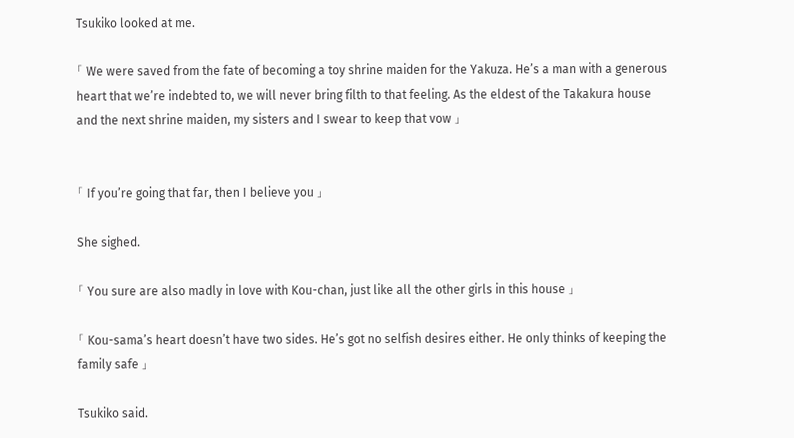Tsukiko looked at me.

「 We were saved from the fate of becoming a toy shrine maiden for the Yakuza. He’s a man with a generous heart that we’re indebted to, we will never bring filth to that feeling. As the eldest of the Takakura house and the next shrine maiden, my sisters and I swear to keep that vow 」


「 If you’re going that far, then I believe you 」

She sighed.

「 You sure are also madly in love with Kou-chan, just like all the other girls in this house 」

「 Kou-sama’s heart doesn’t have two sides. He’s got no selfish desires either. He only thinks of keeping the family safe 」

Tsukiko said.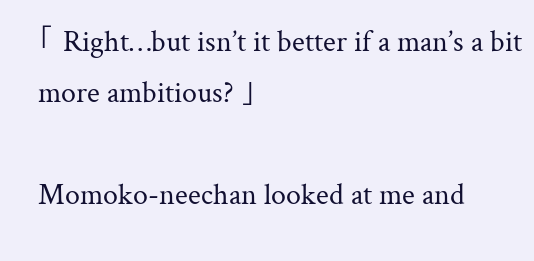「 Right…but isn’t it better if a man’s a bit more ambitious? 」

Momoko-neechan looked at me and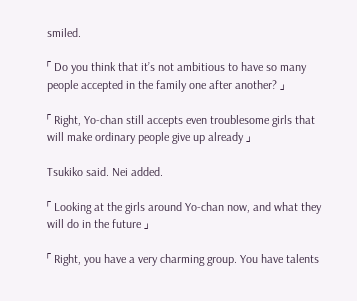smiled.

「 Do you think that it’s not ambitious to have so many people accepted in the family one after another? 」

「 Right, Yo-chan still accepts even troublesome girls that will make ordinary people give up already 」

Tsukiko said. Nei added.

「 Looking at the girls around Yo-chan now, and what they will do in the future 」

「 Right, you have a very charming group. You have talents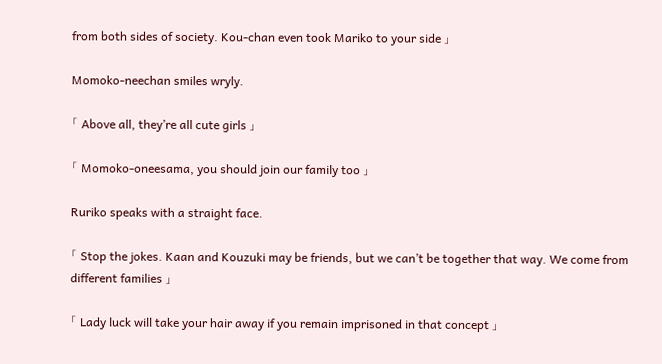from both sides of society. Kou-chan even took Mariko to your side 」

Momoko-neechan smiles wryly.

「 Above all, they’re all cute girls 」

「 Momoko-oneesama, you should join our family too 」

Ruriko speaks with a straight face.

「 Stop the jokes. Kaan and Kouzuki may be friends, but we can’t be together that way. We come from different families 」

「 Lady luck will take your hair away if you remain imprisoned in that concept 」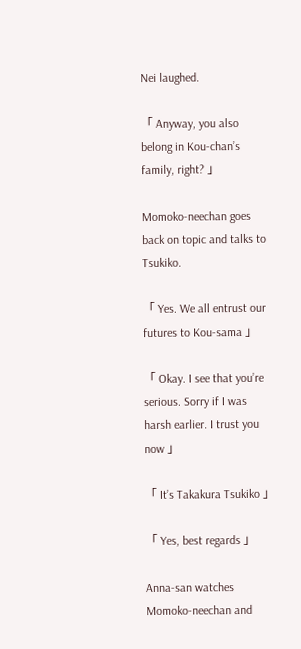Nei laughed.

「 Anyway, you also belong in Kou-chan’s family, right? 」

Momoko-neechan goes back on topic and talks to Tsukiko.

「 Yes. We all entrust our futures to Kou-sama 」

「 Okay. I see that you’re serious. Sorry if I was harsh earlier. I trust you now 」

「 It’s Takakura Tsukiko 」

「 Yes, best regards 」

Anna-san watches Momoko-neechan and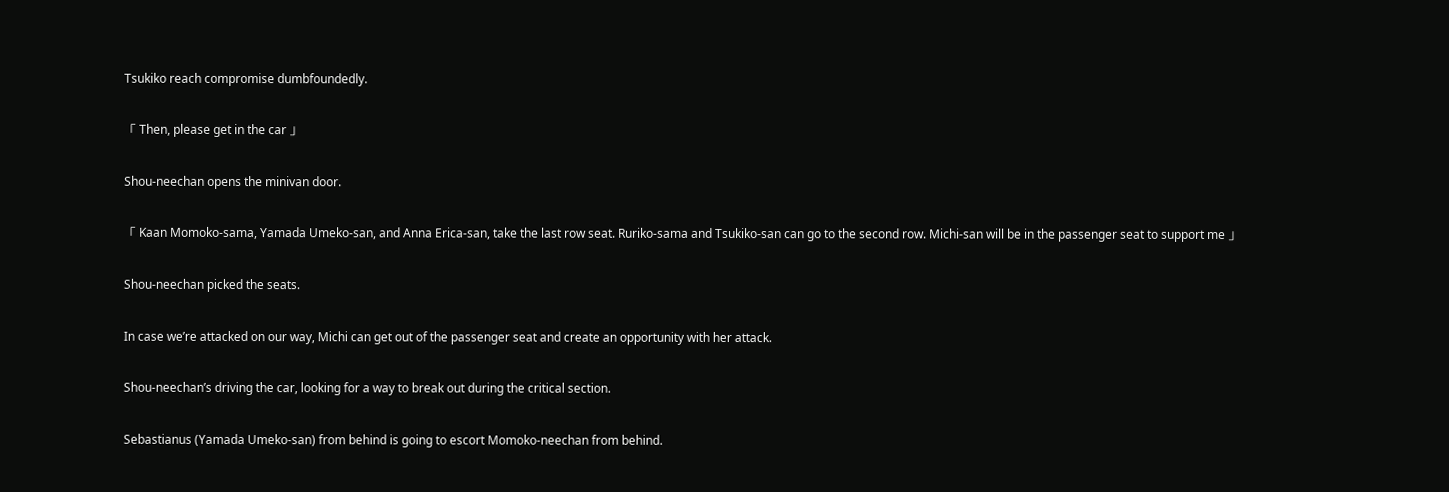Tsukiko reach compromise dumbfoundedly.

「 Then, please get in the car 」

Shou-neechan opens the minivan door.

「 Kaan Momoko-sama, Yamada Umeko-san, and Anna Erica-san, take the last row seat. Ruriko-sama and Tsukiko-san can go to the second row. Michi-san will be in the passenger seat to support me 」

Shou-neechan picked the seats.

In case we’re attacked on our way, Michi can get out of the passenger seat and create an opportunity with her attack.

Shou-neechan’s driving the car, looking for a way to break out during the critical section.

Sebastianus (Yamada Umeko-san) from behind is going to escort Momoko-neechan from behind.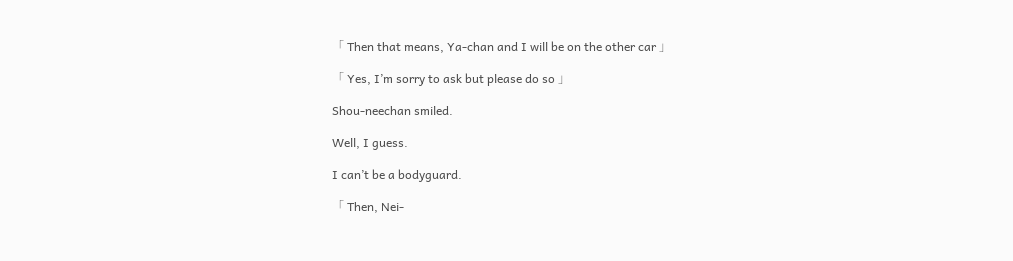「 Then that means, Ya-chan and I will be on the other car 」

「 Yes, I’m sorry to ask but please do so 」

Shou-neechan smiled.

Well, I guess.

I can’t be a bodyguard.

「 Then, Nei-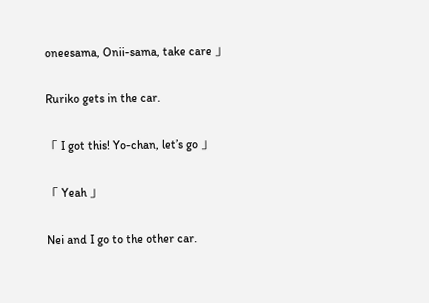oneesama, Onii-sama, take care 」

Ruriko gets in the car.

「 I got this! Yo-chan, let’s go 」

「 Yeah 」

Nei and I go to the other car.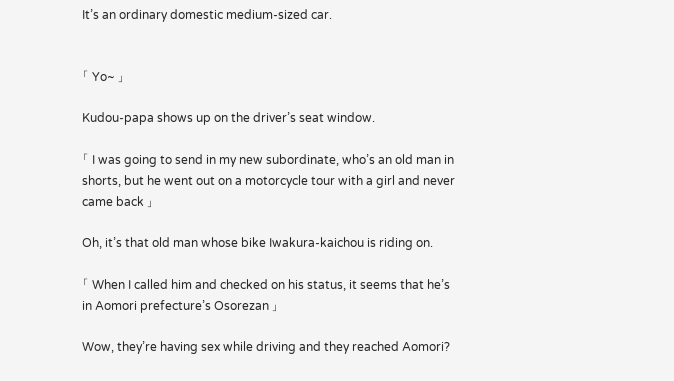It’s an ordinary domestic medium-sized car.


「 Yo~ 」

Kudou-papa shows up on the driver’s seat window.

「 I was going to send in my new subordinate, who’s an old man in shorts, but he went out on a motorcycle tour with a girl and never came back 」

Oh, it’s that old man whose bike Iwakura-kaichou is riding on.

「 When I called him and checked on his status, it seems that he’s in Aomori prefecture’s Osorezan 」

Wow, they’re having sex while driving and they reached Aomori?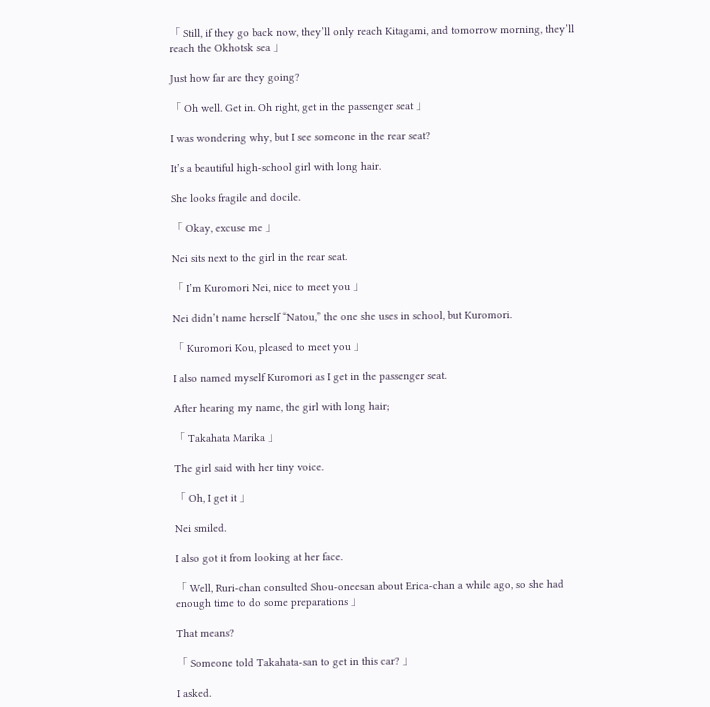「 Still, if they go back now, they’ll only reach Kitagami, and tomorrow morning, they’ll reach the Okhotsk sea 」

Just how far are they going?

「 Oh well. Get in. Oh right, get in the passenger seat 」

I was wondering why, but I see someone in the rear seat?

It’s a beautiful high-school girl with long hair.

She looks fragile and docile.

「 Okay, excuse me 」

Nei sits next to the girl in the rear seat.

「 I’m Kuromori Nei, nice to meet you 」

Nei didn’t name herself “Natou,” the one she uses in school, but Kuromori.

「 Kuromori Kou, pleased to meet you 」

I also named myself Kuromori as I get in the passenger seat.

After hearing my name, the girl with long hair;

「 Takahata Marika 」

The girl said with her tiny voice.

「 Oh, I get it 」

Nei smiled.

I also got it from looking at her face.

「 Well, Ruri-chan consulted Shou-oneesan about Erica-chan a while ago, so she had enough time to do some preparations 」

That means?

「 Someone told Takahata-san to get in this car? 」

I asked.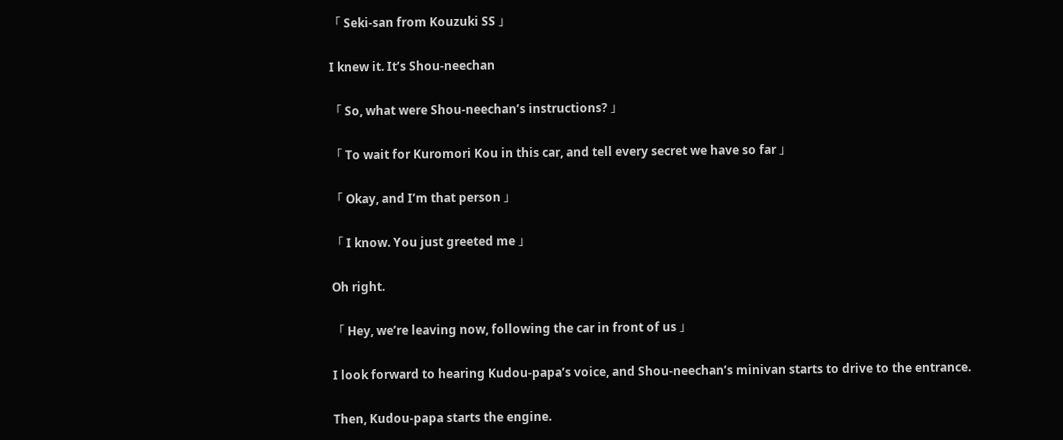「 Seki-san from Kouzuki SS 」

I knew it. It’s Shou-neechan

「 So, what were Shou-neechan’s instructions? 」

「 To wait for Kuromori Kou in this car, and tell every secret we have so far 」

「 Okay, and I’m that person 」

「 I know. You just greeted me 」

Oh right.

「 Hey, we’re leaving now, following the car in front of us 」

I look forward to hearing Kudou-papa’s voice, and Shou-neechan’s minivan starts to drive to the entrance.

Then, Kudou-papa starts the engine.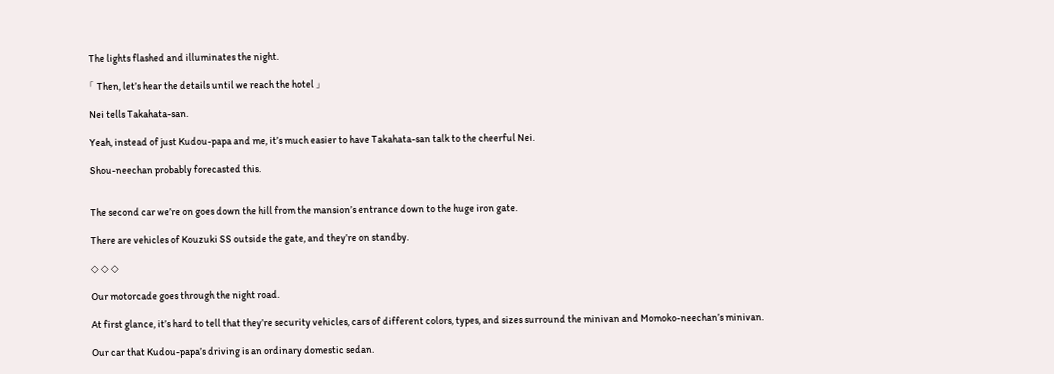The lights flashed and illuminates the night.

「 Then, let’s hear the details until we reach the hotel 」

Nei tells Takahata-san.

Yeah, instead of just Kudou-papa and me, it’s much easier to have Takahata-san talk to the cheerful Nei.

Shou-neechan probably forecasted this.


The second car we’re on goes down the hill from the mansion’s entrance down to the huge iron gate.

There are vehicles of Kouzuki SS outside the gate, and they’re on standby.

◇ ◇ ◇

Our motorcade goes through the night road.

At first glance, it’s hard to tell that they’re security vehicles, cars of different colors, types, and sizes surround the minivan and Momoko-neechan’s minivan.

Our car that Kudou-papa’s driving is an ordinary domestic sedan.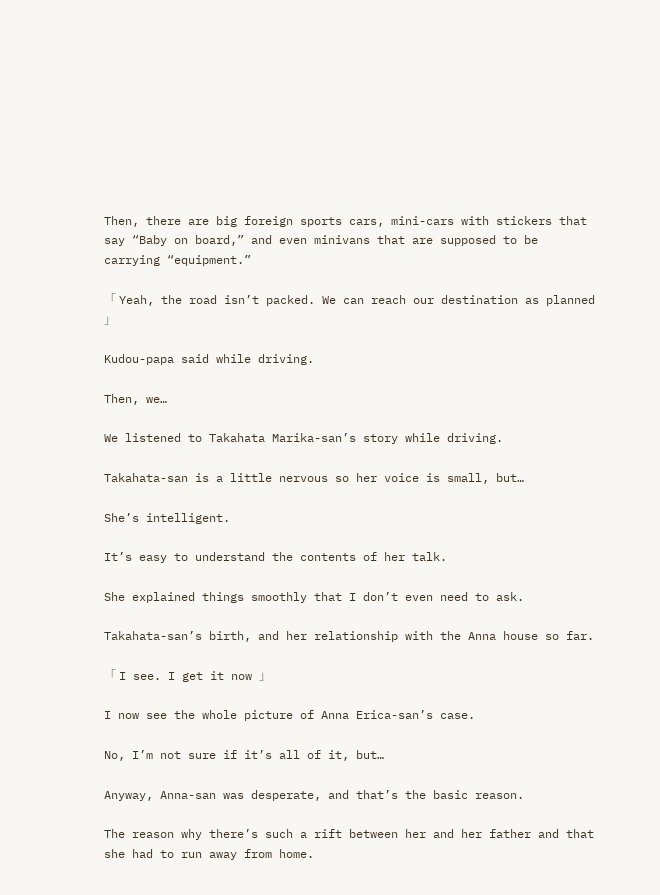Then, there are big foreign sports cars, mini-cars with stickers that say “Baby on board,” and even minivans that are supposed to be carrying “equipment.”

「 Yeah, the road isn’t packed. We can reach our destination as planned 」

Kudou-papa said while driving.

Then, we…

We listened to Takahata Marika-san’s story while driving.

Takahata-san is a little nervous so her voice is small, but…

She’s intelligent.

It’s easy to understand the contents of her talk.

She explained things smoothly that I don’t even need to ask.

Takahata-san’s birth, and her relationship with the Anna house so far.

「 I see. I get it now 」

I now see the whole picture of Anna Erica-san’s case.

No, I’m not sure if it’s all of it, but…

Anyway, Anna-san was desperate, and that’s the basic reason.

The reason why there’s such a rift between her and her father and that she had to run away from home.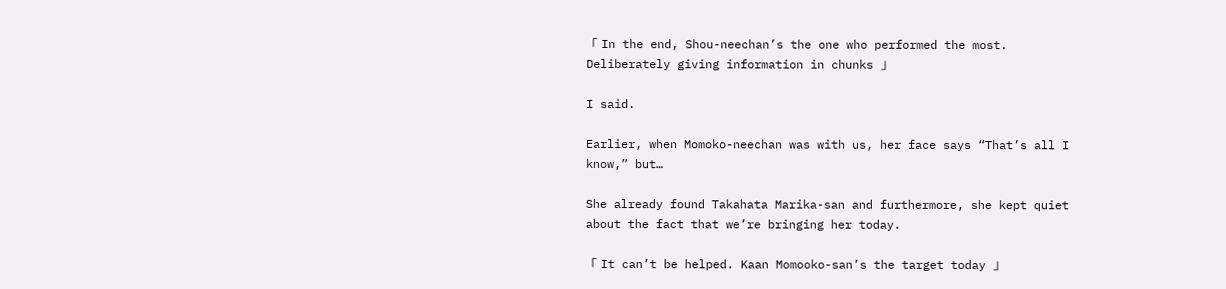「 In the end, Shou-neechan’s the one who performed the most. Deliberately giving information in chunks 」

I said.

Earlier, when Momoko-neechan was with us, her face says “That’s all I know,” but…

She already found Takahata Marika-san and furthermore, she kept quiet about the fact that we’re bringing her today.

「 It can’t be helped. Kaan Momooko-san’s the target today 」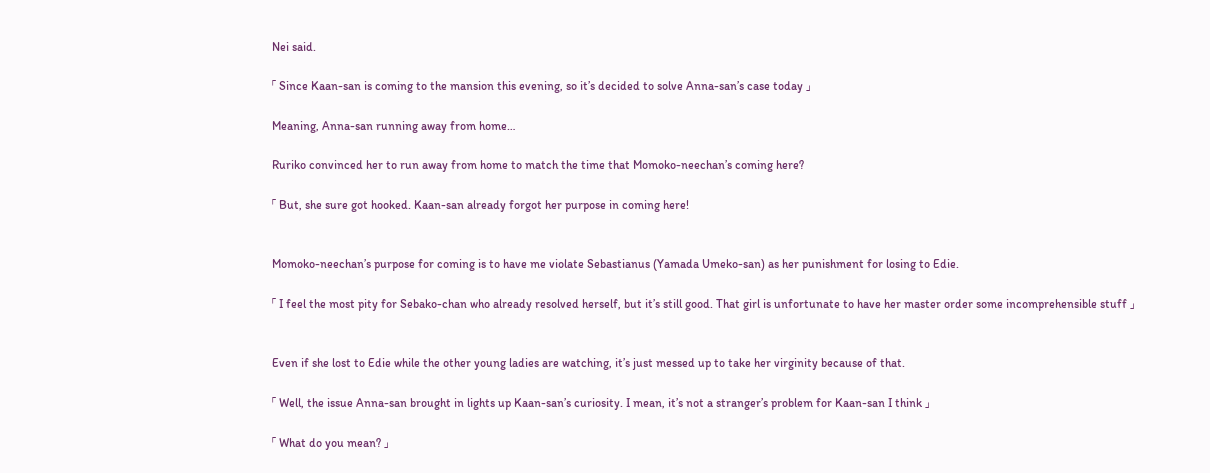Nei said.

「 Since Kaan-san is coming to the mansion this evening, so it’s decided to solve Anna-san’s case today 」

Meaning, Anna-san running away from home…

Ruriko convinced her to run away from home to match the time that Momoko-neechan’s coming here?

「 But, she sure got hooked. Kaan-san already forgot her purpose in coming here!


Momoko-neechan’s purpose for coming is to have me violate Sebastianus (Yamada Umeko-san) as her punishment for losing to Edie.

「 I feel the most pity for Sebako-chan who already resolved herself, but it’s still good. That girl is unfortunate to have her master order some incomprehensible stuff 」


Even if she lost to Edie while the other young ladies are watching, it’s just messed up to take her virginity because of that.

「 Well, the issue Anna-san brought in lights up Kaan-san’s curiosity. I mean, it’s not a stranger’s problem for Kaan-san I think 」

「 What do you mean? 」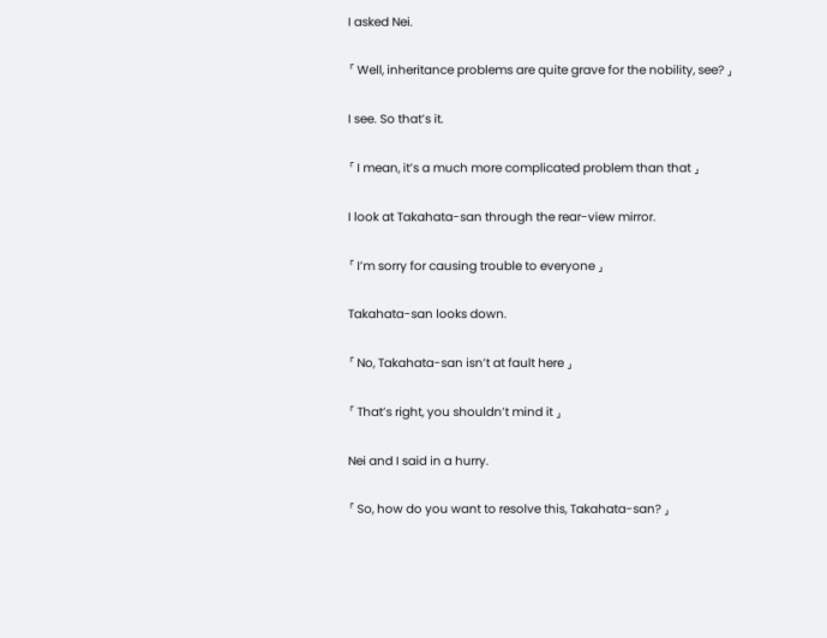I asked Nei.

「 Well, inheritance problems are quite grave for the nobility, see? 」

I see. So that’s it.

「 I mean, it’s a much more complicated problem than that 」

I look at Takahata-san through the rear-view mirror.

「 I’m sorry for causing trouble to everyone 」

Takahata-san looks down.

「 No, Takahata-san isn’t at fault here 」

「 That’s right, you shouldn’t mind it 」

Nei and I said in a hurry.

「 So, how do you want to resolve this, Takahata-san? 」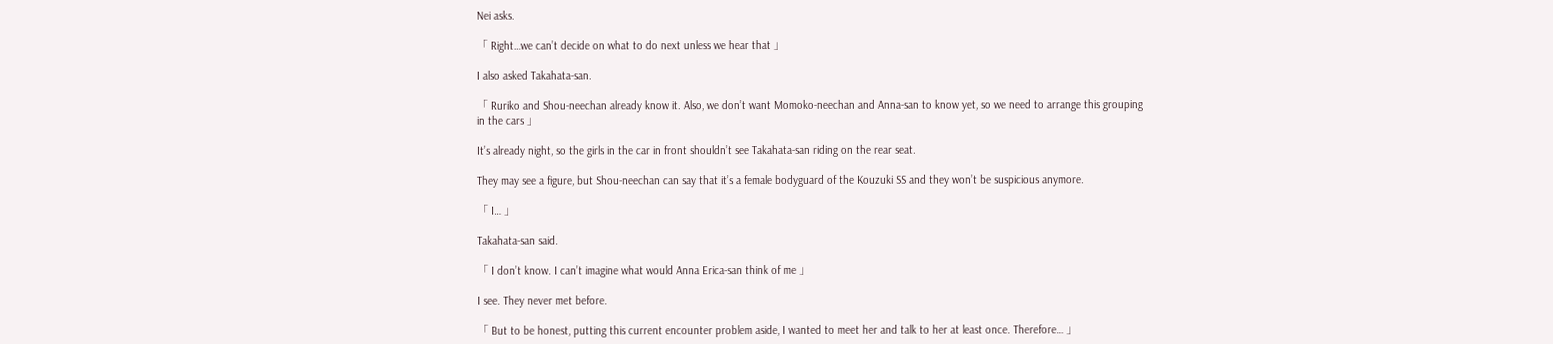Nei asks.

「 Right…we can’t decide on what to do next unless we hear that 」

I also asked Takahata-san.

「 Ruriko and Shou-neechan already know it. Also, we don’t want Momoko-neechan and Anna-san to know yet, so we need to arrange this grouping in the cars 」

It’s already night, so the girls in the car in front shouldn’t see Takahata-san riding on the rear seat.

They may see a figure, but Shou-neechan can say that it’s a female bodyguard of the Kouzuki SS and they won’t be suspicious anymore.

「 I… 」

Takahata-san said.

「 I don’t know. I can’t imagine what would Anna Erica-san think of me 」

I see. They never met before.

「 But to be honest, putting this current encounter problem aside, I wanted to meet her and talk to her at least once. Therefore… 」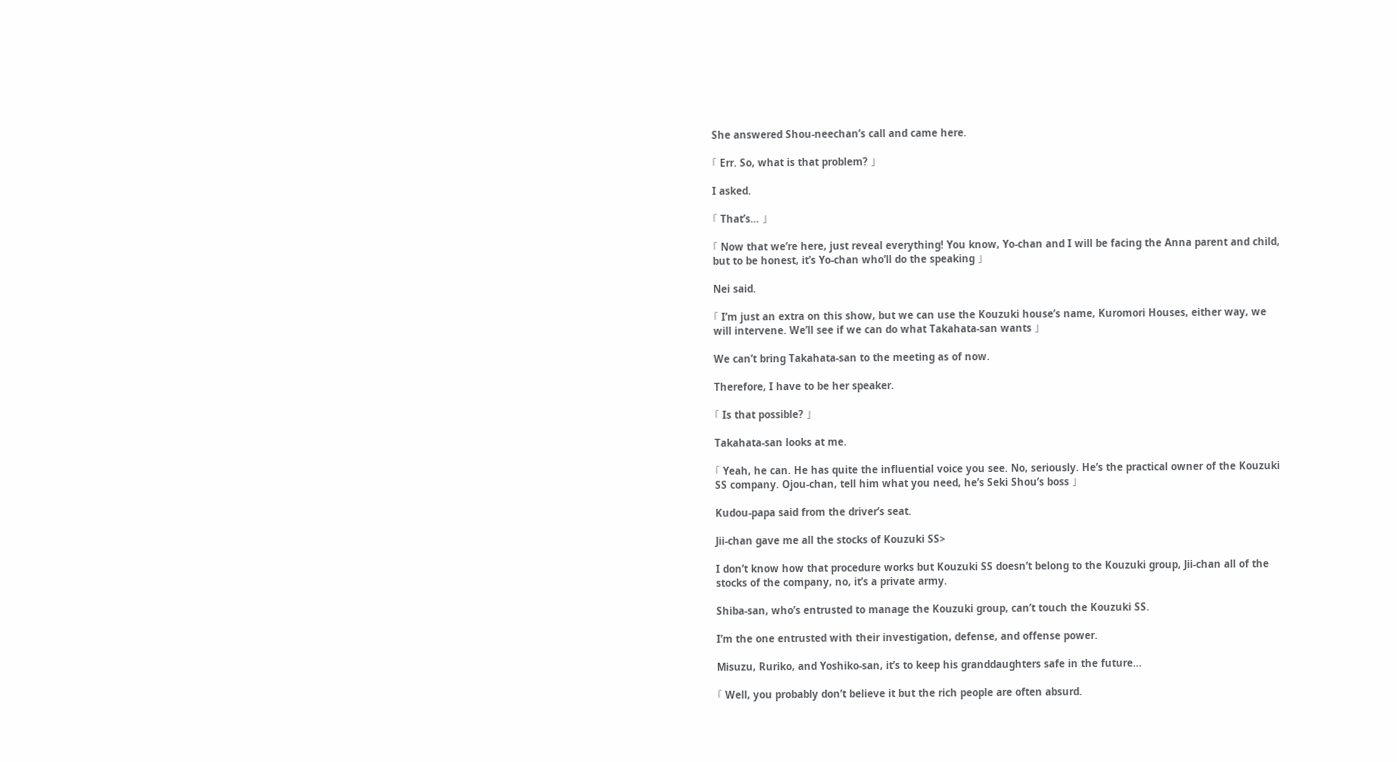She answered Shou-neechan’s call and came here.

「 Err. So, what is that problem? 」

I asked.

「 That’s… 」

「 Now that we’re here, just reveal everything! You know, Yo-chan and I will be facing the Anna parent and child, but to be honest, it’s Yo-chan who’ll do the speaking 」

Nei said.

「 I’m just an extra on this show, but we can use the Kouzuki house’s name, Kuromori Houses, either way, we will intervene. We’ll see if we can do what Takahata-san wants 」

We can’t bring Takahata-san to the meeting as of now.

Therefore, I have to be her speaker.

「 Is that possible? 」

Takahata-san looks at me.

「 Yeah, he can. He has quite the influential voice you see. No, seriously. He’s the practical owner of the Kouzuki SS company. Ojou-chan, tell him what you need, he’s Seki Shou’s boss 」

Kudou-papa said from the driver’s seat.

Jii-chan gave me all the stocks of Kouzuki SS>

I don’t know how that procedure works but Kouzuki SS doesn’t belong to the Kouzuki group, Jii-chan all of the stocks of the company, no, it’s a private army.

Shiba-san, who’s entrusted to manage the Kouzuki group, can’t touch the Kouzuki SS.

I’m the one entrusted with their investigation, defense, and offense power.

Misuzu, Ruriko, and Yoshiko-san, it’s to keep his granddaughters safe in the future…

「 Well, you probably don’t believe it but the rich people are often absurd.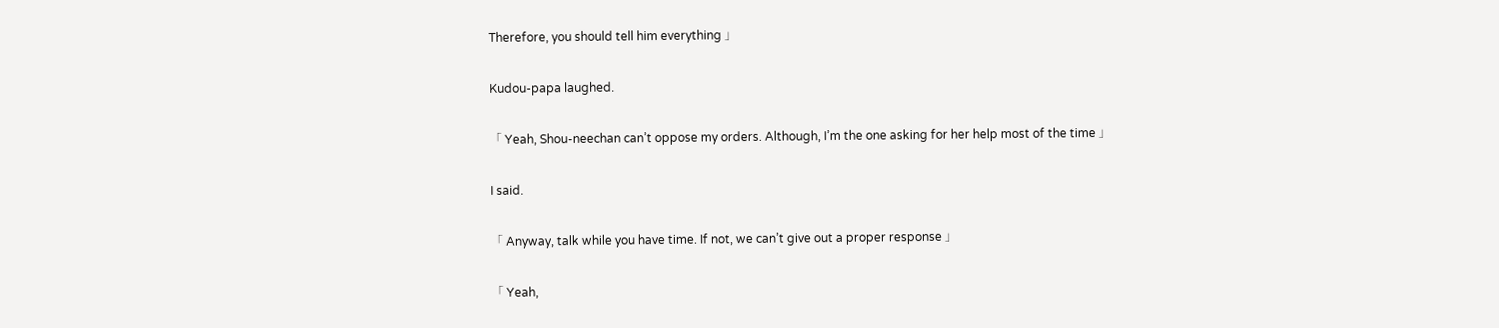Therefore, you should tell him everything 」

Kudou-papa laughed.

「 Yeah, Shou-neechan can’t oppose my orders. Although, I’m the one asking for her help most of the time 」

I said.

「 Anyway, talk while you have time. If not, we can’t give out a proper response 」

「 Yeah,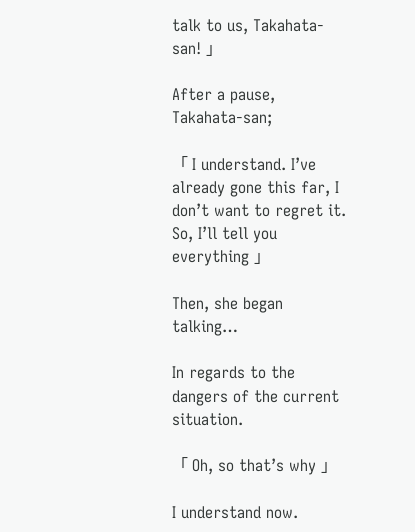talk to us, Takahata-san! 」

After a pause, Takahata-san;

「 I understand. I’ve already gone this far, I don’t want to regret it. So, I’ll tell you everything 」

Then, she began talking…

In regards to the dangers of the current situation.

「 Oh, so that’s why 」

I understand now.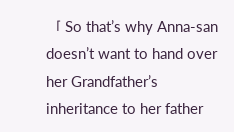「 So that’s why Anna-san doesn’t want to hand over her Grandfather’s inheritance to her father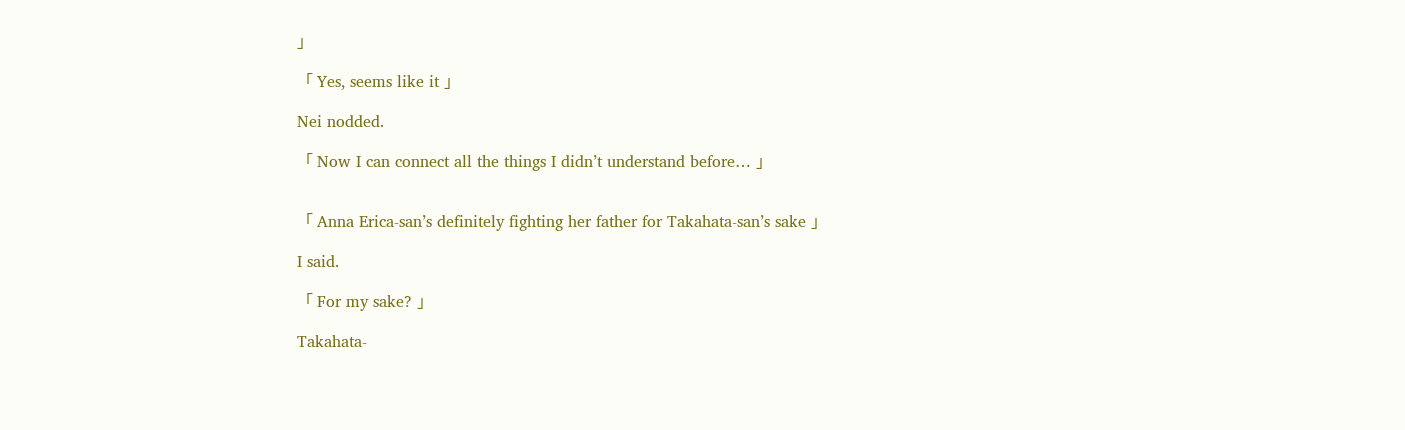」

「 Yes, seems like it 」

Nei nodded.

「 Now I can connect all the things I didn’t understand before… 」


「 Anna Erica-san’s definitely fighting her father for Takahata-san’s sake 」

I said.

「 For my sake? 」

Takahata-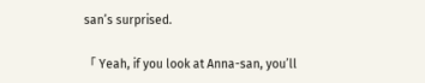san’s surprised.

「 Yeah, if you look at Anna-san, you’ll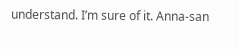understand. I’m sure of it. Anna-san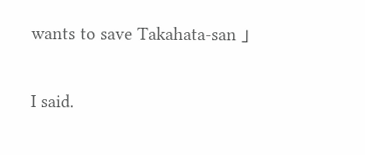wants to save Takahata-san 」

I said.